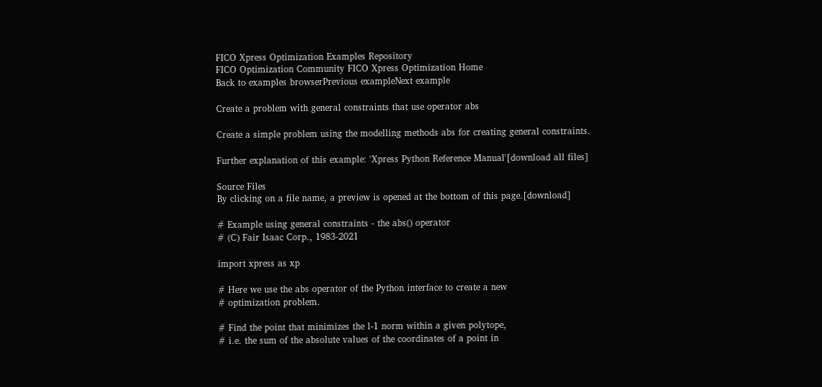FICO Xpress Optimization Examples Repository
FICO Optimization Community FICO Xpress Optimization Home
Back to examples browserPrevious exampleNext example

Create a problem with general constraints that use operator abs

Create a simple problem using the modelling methods abs for creating general constraints.

Further explanation of this example: 'Xpress Python Reference Manual'[download all files]

Source Files
By clicking on a file name, a preview is opened at the bottom of this page.[download]

# Example using general constraints - the abs() operator
# (C) Fair Isaac Corp., 1983-2021

import xpress as xp

# Here we use the abs operator of the Python interface to create a new
# optimization problem.

# Find the point that minimizes the l-1 norm within a given polytope,
# i.e. the sum of the absolute values of the coordinates of a point in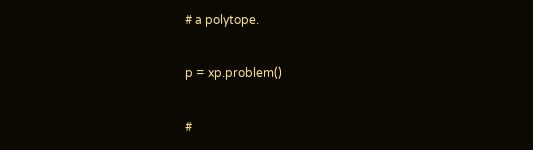# a polytope.

p = xp.problem()

#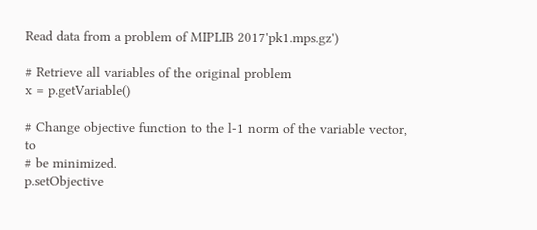Read data from a problem of MIPLIB 2017'pk1.mps.gz')

# Retrieve all variables of the original problem
x = p.getVariable()

# Change objective function to the l-1 norm of the variable vector, to
# be minimized.
p.setObjective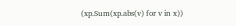(xp.Sum(xp.abs(v) for v in x))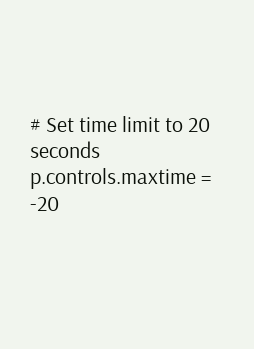# Set time limit to 20 seconds
p.controls.maxtime = -20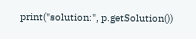print("solution:", p.getSolution())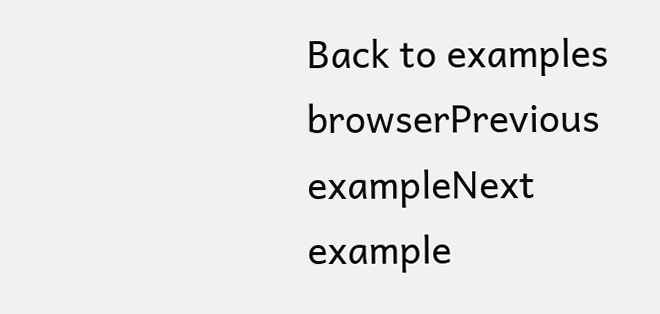Back to examples browserPrevious exampleNext example